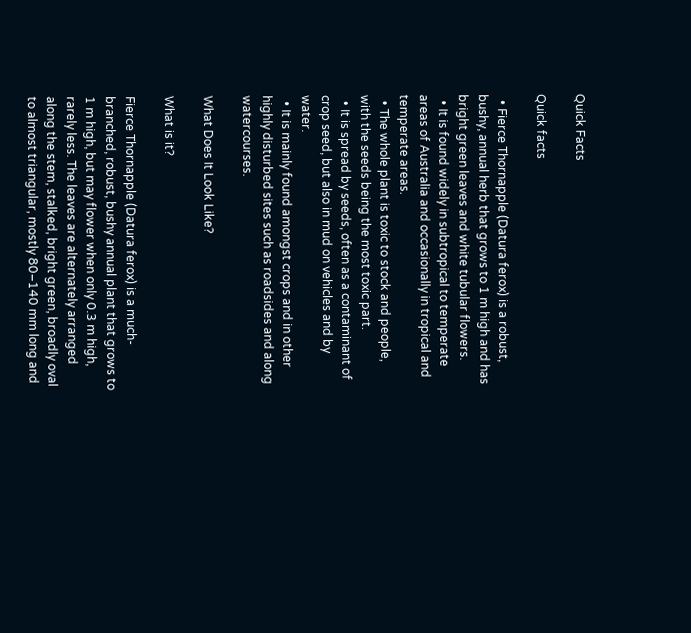Quick Facts

Quick facts

  • Fierce Thornapple (Datura ferox) is a robust, bushy, annual herb that grows to 1 m high and has bright green leaves and white tubular flowers.
  • It is found widely in subtropical to temperate areas of Australia and occasionally in tropical and temperate areas.
  • The whole plant is toxic to stock and people, with the seeds being the most toxic part.
  • It is spread by seeds, often as a contaminant of crop seed, but also in mud on vehicles and by water.
  • It is mainly found amongst crops and in other highly disturbed sites such as roadsides and along watercourses.

What Does It Look Like?

What is it?

Fierce Thornapple (Datura ferox) is a much-branched, robust, bushy annual plant that grows to 1 m high, but may flower when only 0.3 m high, rarely less. The leaves are alternately arranged along the stem, stalked, bright green, broadly oval to almost triangular, mostly 80–140 mm long and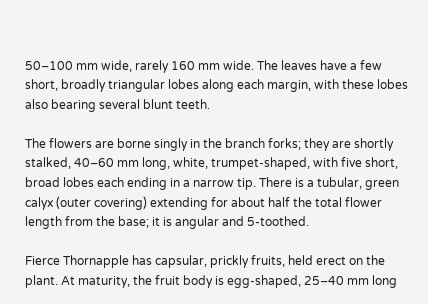50–100 mm wide, rarely 160 mm wide. The leaves have a few short, broadly triangular lobes along each margin, with these lobes also bearing several blunt teeth.

The flowers are borne singly in the branch forks; they are shortly stalked, 40–60 mm long, white, trumpet-shaped, with five short, broad lobes each ending in a narrow tip. There is a tubular, green calyx (outer covering) extending for about half the total flower length from the base; it is angular and 5-toothed.

Fierce Thornapple has capsular, prickly fruits, held erect on the plant. At maturity, the fruit body is egg-shaped, 25–40 mm long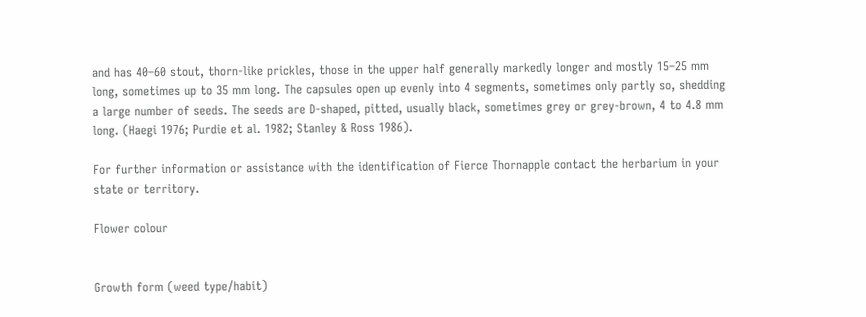and has 40–60 stout, thorn-like prickles, those in the upper half generally markedly longer and mostly 15–25 mm long, sometimes up to 35 mm long. The capsules open up evenly into 4 segments, sometimes only partly so, shedding a large number of seeds. The seeds are D-shaped, pitted, usually black, sometimes grey or grey-brown, 4 to 4.8 mm long. (Haegi 1976; Purdie et al. 1982; Stanley & Ross 1986).

For further information or assistance with the identification of Fierce Thornapple contact the herbarium in your state or territory.

Flower colour


Growth form (weed type/habit)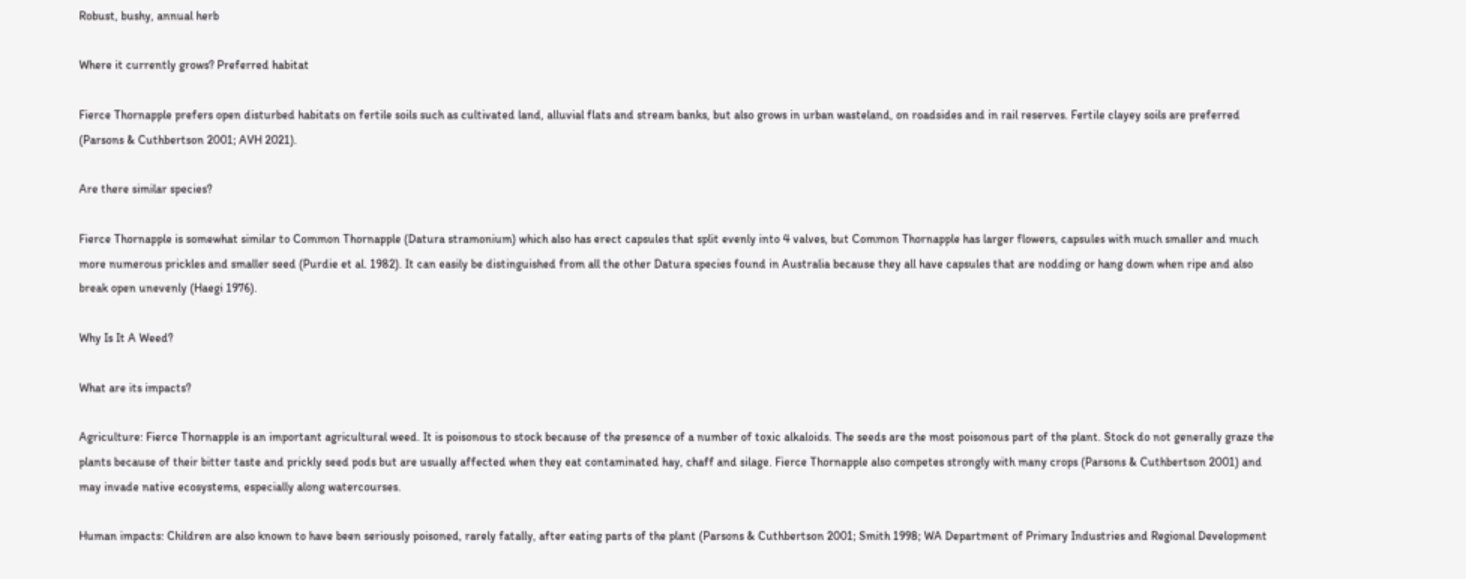Robust, bushy, annual herb

Where it currently grows? Preferred habitat

Fierce Thornapple prefers open disturbed habitats on fertile soils such as cultivated land, alluvial flats and stream banks, but also grows in urban wasteland, on roadsides and in rail reserves. Fertile clayey soils are preferred (Parsons & Cuthbertson 2001; AVH 2021).

Are there similar species?

Fierce Thornapple is somewhat similar to Common Thornapple (Datura stramonium) which also has erect capsules that split evenly into 4 valves, but Common Thornapple has larger flowers, capsules with much smaller and much more numerous prickles and smaller seed (Purdie et al. 1982). It can easily be distinguished from all the other Datura species found in Australia because they all have capsules that are nodding or hang down when ripe and also break open unevenly (Haegi 1976).

Why Is It A Weed?

What are its impacts?

Agriculture: Fierce Thornapple is an important agricultural weed. It is poisonous to stock because of the presence of a number of toxic alkaloids. The seeds are the most poisonous part of the plant. Stock do not generally graze the plants because of their bitter taste and prickly seed pods but are usually affected when they eat contaminated hay, chaff and silage. Fierce Thornapple also competes strongly with many crops (Parsons & Cuthbertson 2001) and may invade native ecosystems, especially along watercourses.

Human impacts: Children are also known to have been seriously poisoned, rarely fatally, after eating parts of the plant (Parsons & Cuthbertson 2001; Smith 1998; WA Department of Primary Industries and Regional Development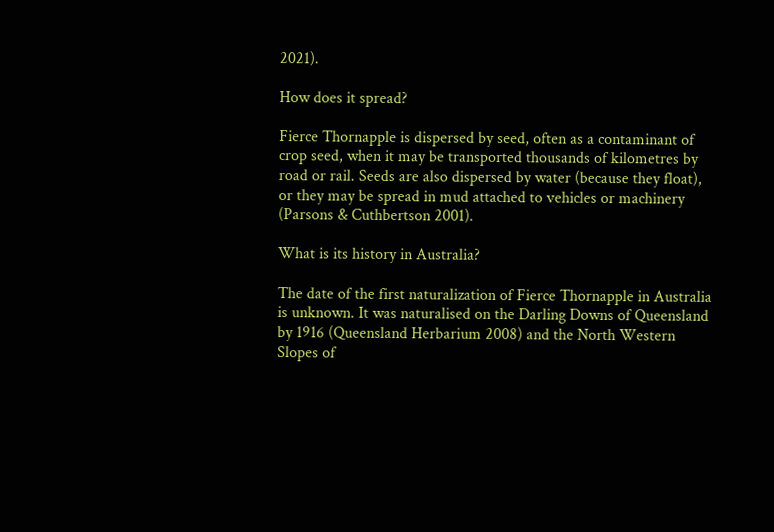2021).

How does it spread?

Fierce Thornapple is dispersed by seed, often as a contaminant of crop seed, when it may be transported thousands of kilometres by road or rail. Seeds are also dispersed by water (because they float), or they may be spread in mud attached to vehicles or machinery (Parsons & Cuthbertson 2001).

What is its history in Australia?

The date of the first naturalization of Fierce Thornapple in Australia is unknown. It was naturalised on the Darling Downs of Queensland by 1916 (Queensland Herbarium 2008) and the North Western Slopes of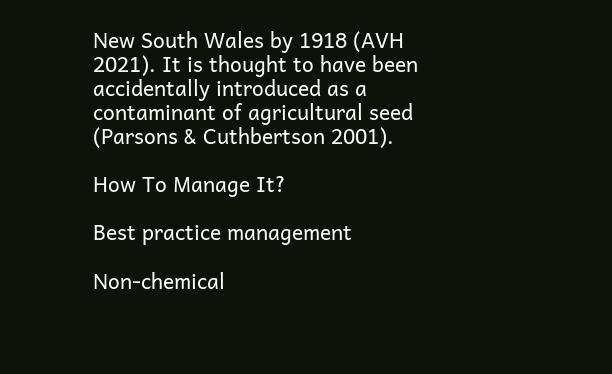New South Wales by 1918 (AVH 2021). It is thought to have been accidentally introduced as a contaminant of agricultural seed (Parsons & Cuthbertson 2001).

How To Manage It?

Best practice management

Non-chemical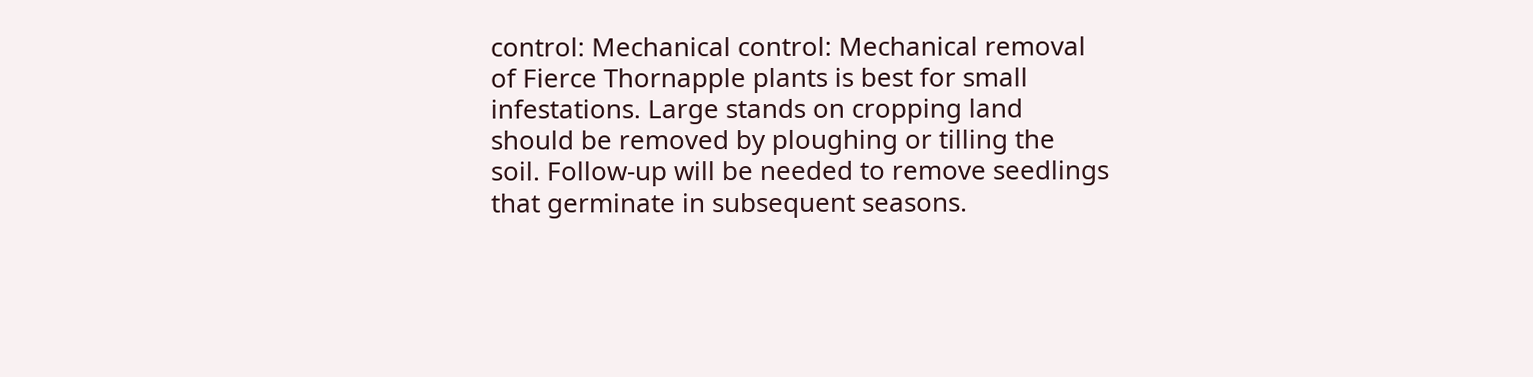control: Mechanical control: Mechanical removal of Fierce Thornapple plants is best for small infestations. Large stands on cropping land should be removed by ploughing or tilling the soil. Follow-up will be needed to remove seedlings that germinate in subsequent seasons.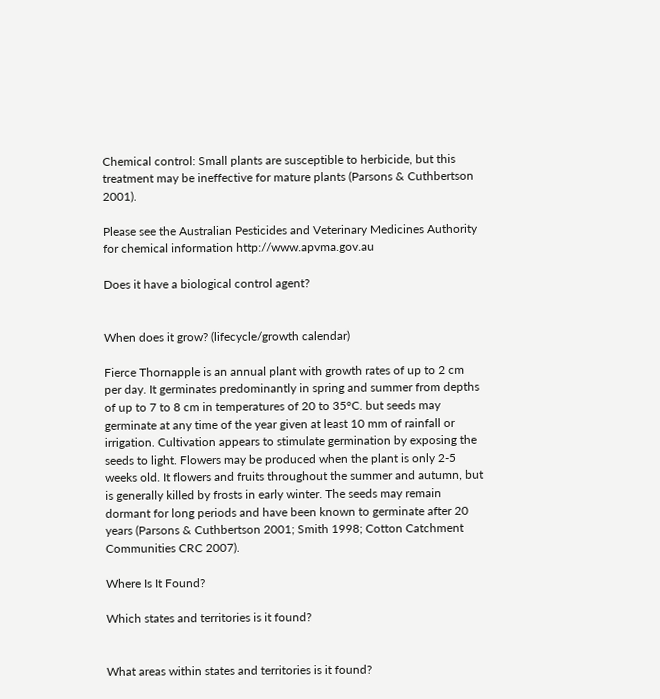Chemical control: Small plants are susceptible to herbicide, but this treatment may be ineffective for mature plants (Parsons & Cuthbertson 2001).

Please see the Australian Pesticides and Veterinary Medicines Authority for chemical information http://www.apvma.gov.au

Does it have a biological control agent?


When does it grow? (lifecycle/growth calendar)

Fierce Thornapple is an annual plant with growth rates of up to 2 cm per day. It germinates predominantly in spring and summer from depths of up to 7 to 8 cm in temperatures of 20 to 35°C. but seeds may germinate at any time of the year given at least 10 mm of rainfall or irrigation. Cultivation appears to stimulate germination by exposing the seeds to light. Flowers may be produced when the plant is only 2-5 weeks old. It flowers and fruits throughout the summer and autumn, but is generally killed by frosts in early winter. The seeds may remain dormant for long periods and have been known to germinate after 20 years (Parsons & Cuthbertson 2001; Smith 1998; Cotton Catchment Communities CRC 2007).

Where Is It Found?

Which states and territories is it found?


What areas within states and territories is it found?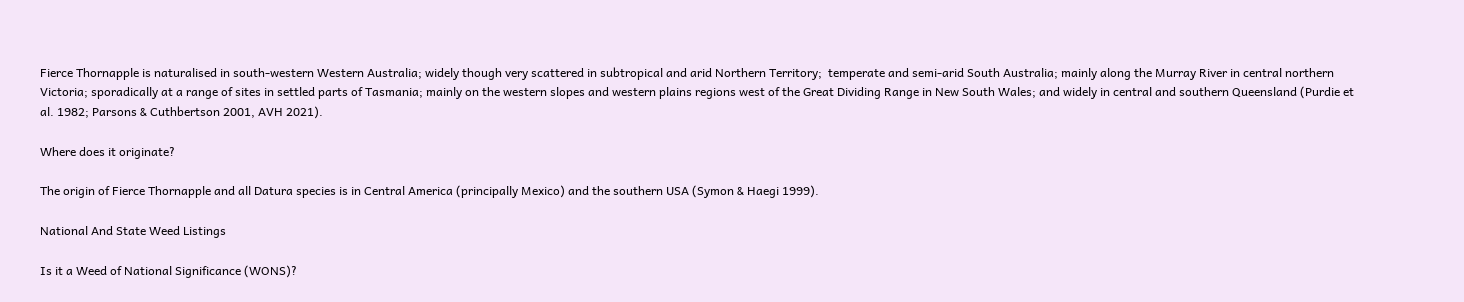Fierce Thornapple is naturalised in south-western Western Australia; widely though very scattered in subtropical and arid Northern Territory;  temperate and semi-arid South Australia; mainly along the Murray River in central northern Victoria; sporadically at a range of sites in settled parts of Tasmania; mainly on the western slopes and western plains regions west of the Great Dividing Range in New South Wales; and widely in central and southern Queensland (Purdie et al. 1982; Parsons & Cuthbertson 2001, AVH 2021).

Where does it originate?

The origin of Fierce Thornapple and all Datura species is in Central America (principally Mexico) and the southern USA (Symon & Haegi 1999).

National And State Weed Listings

Is it a Weed of National Significance (WONS)?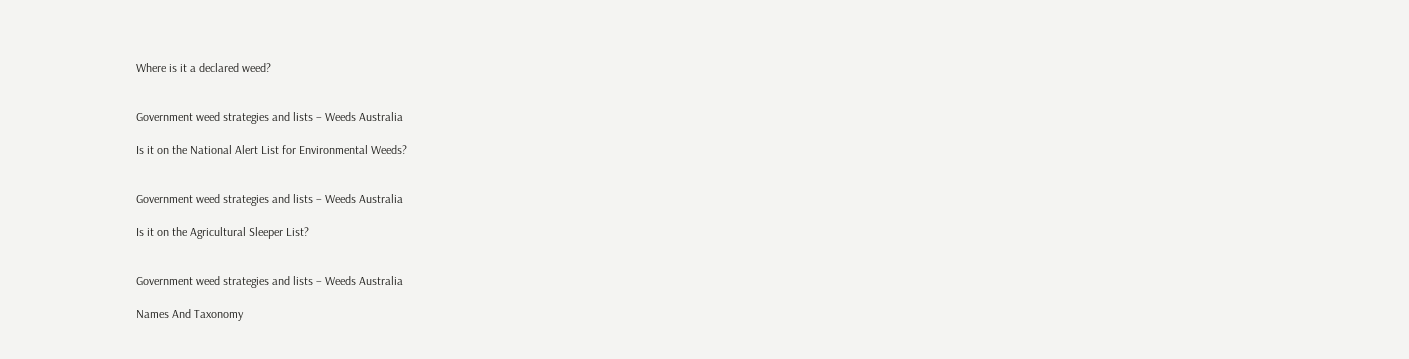Where is it a declared weed?


Government weed strategies and lists – Weeds Australia

Is it on the National Alert List for Environmental Weeds?


Government weed strategies and lists – Weeds Australia

Is it on the Agricultural Sleeper List?


Government weed strategies and lists – Weeds Australia

Names And Taxonomy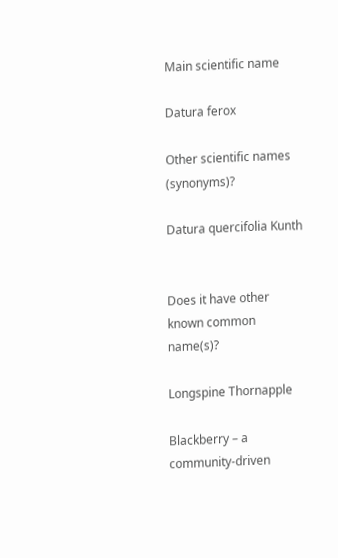Main scientific name

Datura ferox

Other scientific names (synonyms)?

Datura quercifolia Kunth


Does it have other known common name(s)?

Longspine Thornapple

Blackberry – a community-driven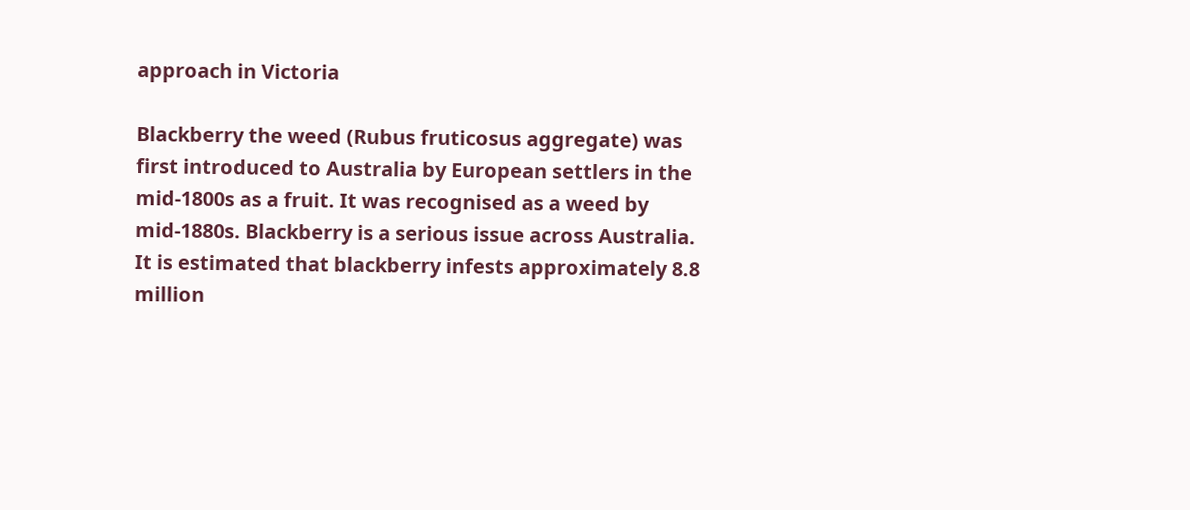approach in Victoria

Blackberry the weed (Rubus fruticosus aggregate) was first introduced to Australia by European settlers in the mid-1800s as a fruit. It was recognised as a weed by mid-1880s. Blackberry is a serious issue across Australia. It is estimated that blackberry infests approximately 8.8 million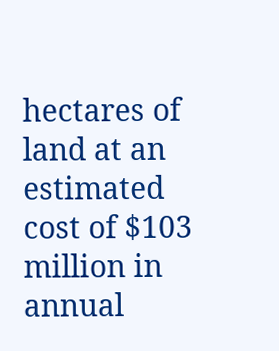hectares of land at an estimated cost of $103 million in annual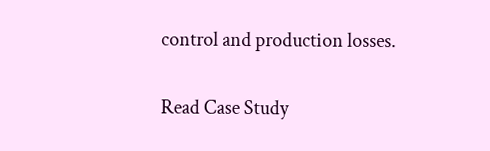control and production losses.

Read Case Study